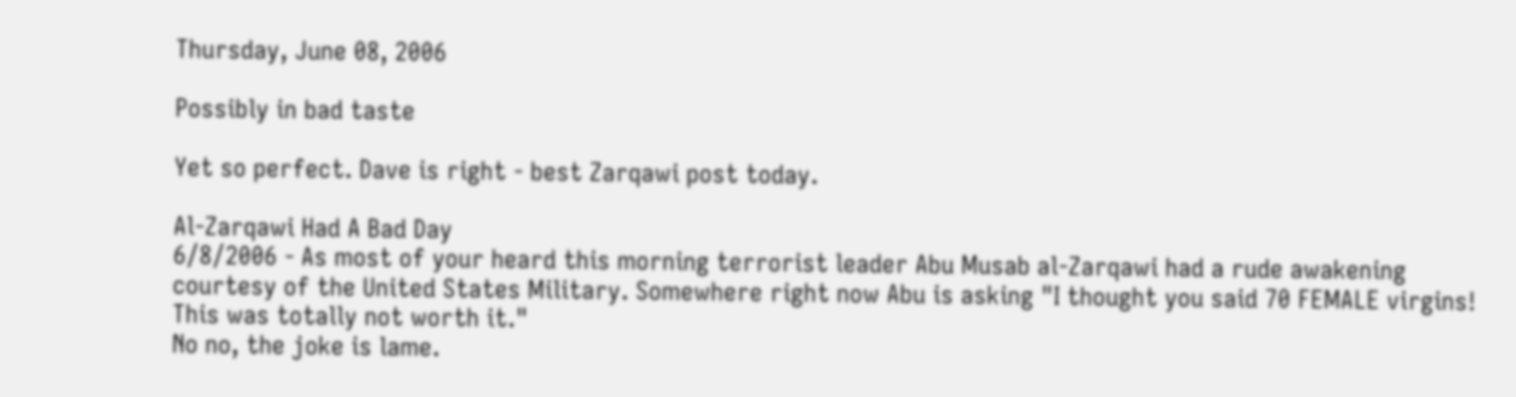Thursday, June 08, 2006

Possibly in bad taste

Yet so perfect. Dave is right - best Zarqawi post today.

Al-Zarqawi Had A Bad Day
6/8/2006 - As most of your heard this morning terrorist leader Abu Musab al-Zarqawi had a rude awakening courtesy of the United States Military. Somewhere right now Abu is asking "I thought you said 70 FEMALE virgins! This was totally not worth it."
No no, the joke is lame.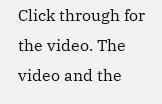Click through for the video. The video and the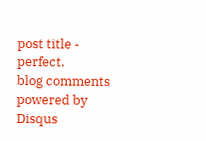post title - perfect.
blog comments powered by Disqus